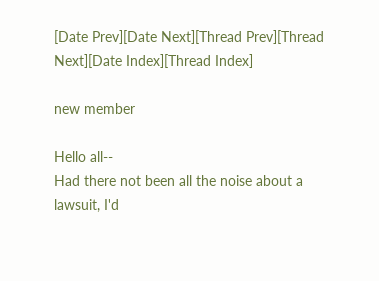[Date Prev][Date Next][Thread Prev][Thread Next][Date Index][Thread Index]

new member

Hello all--
Had there not been all the noise about a lawsuit, I'd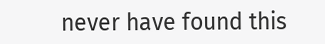never have found this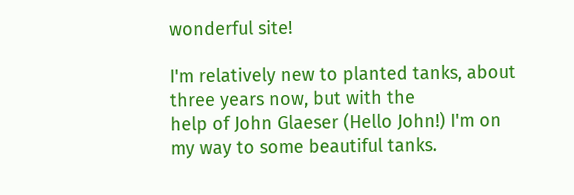wonderful site!

I'm relatively new to planted tanks, about three years now, but with the
help of John Glaeser (Hello John!) I'm on my way to some beautiful tanks.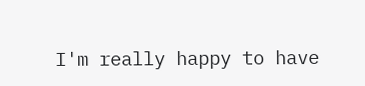I'm really happy to have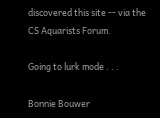discovered this site -- via the CS Aquarists Forum.

Going to lurk mode . . .

Bonnie Bouwer